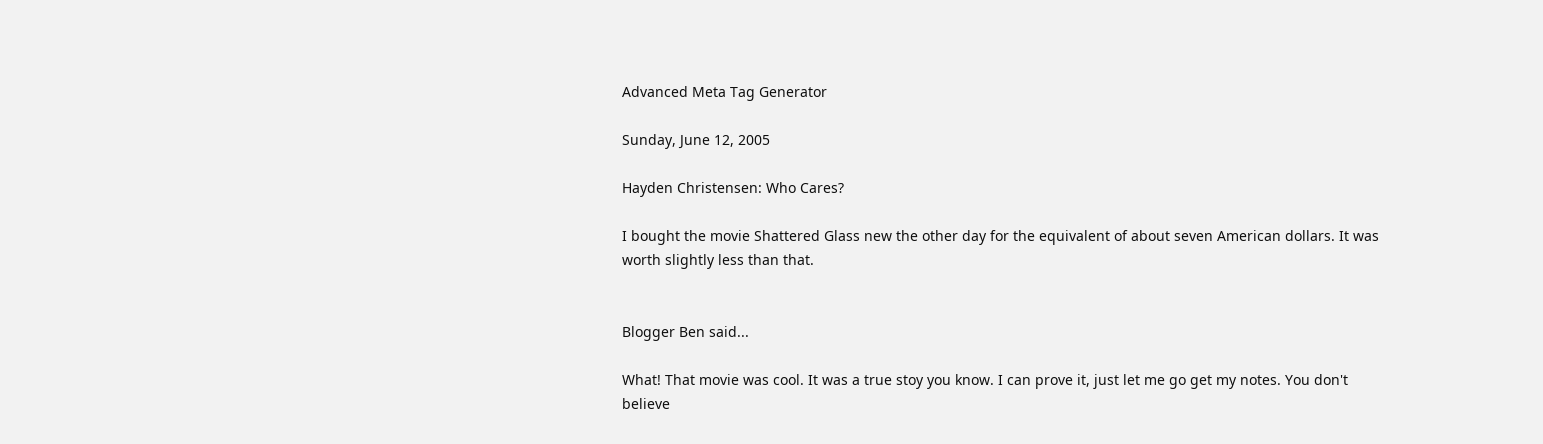Advanced Meta Tag Generator

Sunday, June 12, 2005

Hayden Christensen: Who Cares?

I bought the movie Shattered Glass new the other day for the equivalent of about seven American dollars. It was worth slightly less than that.


Blogger Ben said...

What! That movie was cool. It was a true stoy you know. I can prove it, just let me go get my notes. You don't believe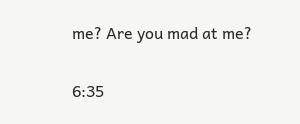me? Are you mad at me?

6:35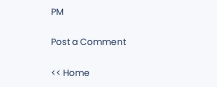PM

Post a Comment

<< Home